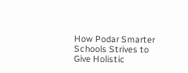How Podar Smarter Schools Strives to Give Holistic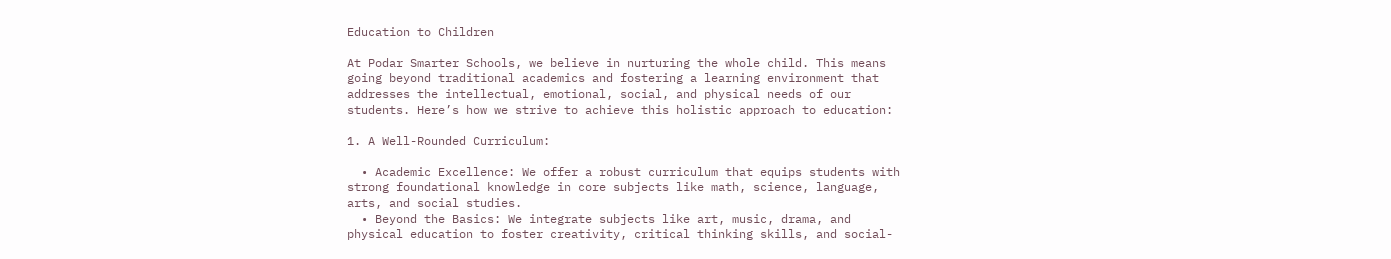Education to Children

At Podar Smarter Schools, we believe in nurturing the whole child. This means going beyond traditional academics and fostering a learning environment that addresses the intellectual, emotional, social, and physical needs of our students. Here’s how we strive to achieve this holistic approach to education:

1. A Well-Rounded Curriculum:

  • Academic Excellence: We offer a robust curriculum that equips students with strong foundational knowledge in core subjects like math, science, language, arts, and social studies.
  • Beyond the Basics: We integrate subjects like art, music, drama, and physical education to foster creativity, critical thinking skills, and social-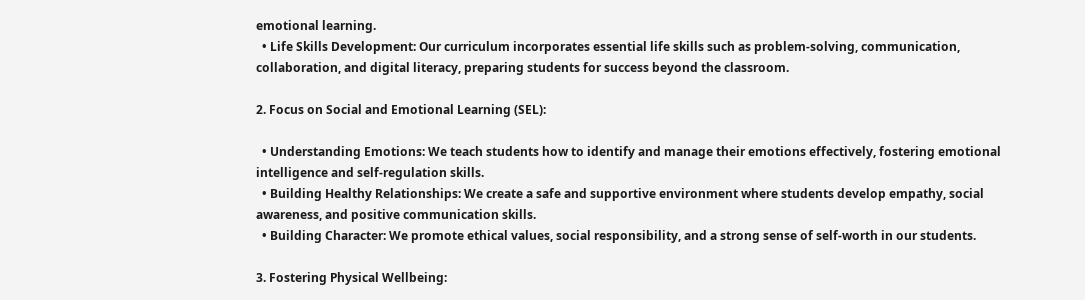emotional learning.
  • Life Skills Development: Our curriculum incorporates essential life skills such as problem-solving, communication, collaboration, and digital literacy, preparing students for success beyond the classroom.

2. Focus on Social and Emotional Learning (SEL):

  • Understanding Emotions: We teach students how to identify and manage their emotions effectively, fostering emotional intelligence and self-regulation skills.
  • Building Healthy Relationships: We create a safe and supportive environment where students develop empathy, social awareness, and positive communication skills.
  • Building Character: We promote ethical values, social responsibility, and a strong sense of self-worth in our students.

3. Fostering Physical Wellbeing: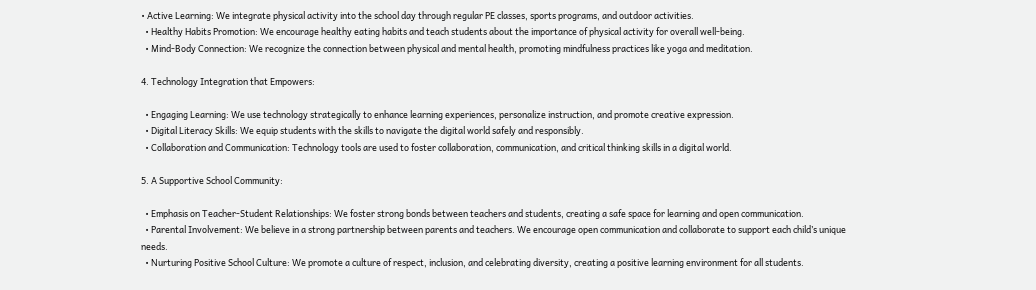• Active Learning: We integrate physical activity into the school day through regular PE classes, sports programs, and outdoor activities.
  • Healthy Habits Promotion: We encourage healthy eating habits and teach students about the importance of physical activity for overall well-being.
  • Mind-Body Connection: We recognize the connection between physical and mental health, promoting mindfulness practices like yoga and meditation.

4. Technology Integration that Empowers:

  • Engaging Learning: We use technology strategically to enhance learning experiences, personalize instruction, and promote creative expression.
  • Digital Literacy Skills: We equip students with the skills to navigate the digital world safely and responsibly.
  • Collaboration and Communication: Technology tools are used to foster collaboration, communication, and critical thinking skills in a digital world.

5. A Supportive School Community:

  • Emphasis on Teacher-Student Relationships: We foster strong bonds between teachers and students, creating a safe space for learning and open communication.
  • Parental Involvement: We believe in a strong partnership between parents and teachers. We encourage open communication and collaborate to support each child’s unique needs.
  • Nurturing Positive School Culture: We promote a culture of respect, inclusion, and celebrating diversity, creating a positive learning environment for all students.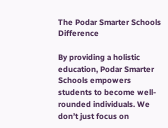The Podar Smarter Schools Difference

By providing a holistic education, Podar Smarter Schools empowers students to become well-rounded individuals. We don’t just focus on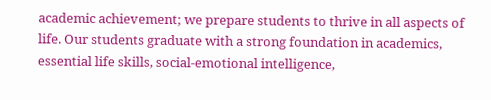academic achievement; we prepare students to thrive in all aspects of life. Our students graduate with a strong foundation in academics, essential life skills, social-emotional intelligence,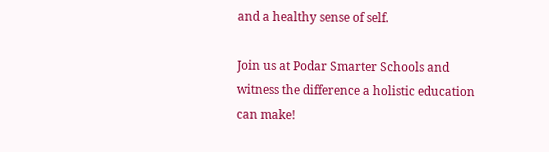and a healthy sense of self.

Join us at Podar Smarter Schools and witness the difference a holistic education can make!